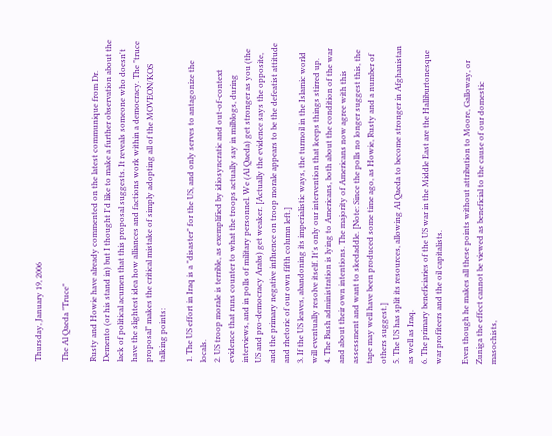Thursday, January 19, 2006

The Al Qaeda "Truce"

Rusty and Howie have already commented on the latest communique from Dr. Demento (or his stand in) but I thought I'd like to make a further observation about the lack of political acumen that this proposal suggests. It reveals someone who doesn't have the slightest idea how alliances and factions work within a democracy. The "truce proposal" makes the critical mistake of simply adopting all of the MOVEON/KOS talking points:

1. The US effort in Iraq is a "disaster" for the US, and only serves to antagonize the locals.
2. US troop morale is terrible, as exemplified by idiosyncratic and out-of-context evidence that runs counter to what the troops actually say in milblogs, during interviews, and in polls of military personnel. We (Al Qaeda) get stronger as you (the US and pro-democracy Arabs) get weaker. [Actually the evidence says the opposite, and the primary negative influence on troop morale appears to be the defeatist attitude and rhetoric of our own fifth column left.]
3. If the US leaves, abandoning its imperialistic ways, the turmoil in the Islamic world will eventually resolve itself. It's only our intervention that keeps things stirred up.
4. The Bush administration is lying to Americans, both about the condition of the war and about their own intentions. The majority of Americans now agree with this assessment and want to skedaddle. [Note: Since the polls no longer suggest this, the tape may well have been produced some time ago, as Howie, Rusty and a number of others suggest.]
5. The US has split its resources, allowing Al Qaeda to become stronger in Afghanistan as well as Iraq.
6. The primary beneficiaries of the US war in the Middle East are the Halliburtonesque war profiteers and the oil capitalists.

Even though he makes all these points without attribution to Moore, Galloway, or Zuniga the effect cannot be viewed as beneficial to the cause of our domestic masochists,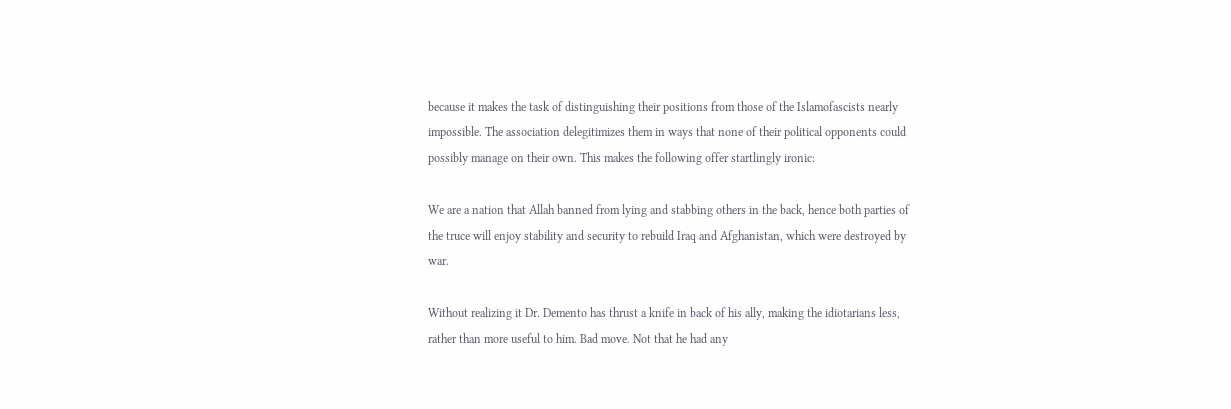because it makes the task of distinguishing their positions from those of the Islamofascists nearly impossible. The association delegitimizes them in ways that none of their political opponents could possibly manage on their own. This makes the following offer startlingly ironic:

We are a nation that Allah banned from lying and stabbing others in the back, hence both parties of the truce will enjoy stability and security to rebuild Iraq and Afghanistan, which were destroyed by war.

Without realizing it Dr. Demento has thrust a knife in back of his ally, making the idiotarians less, rather than more useful to him. Bad move. Not that he had any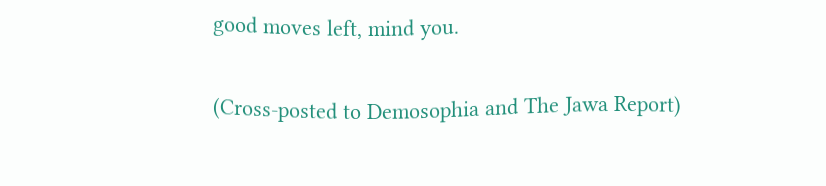good moves left, mind you.

(Cross-posted to Demosophia and The Jawa Report)